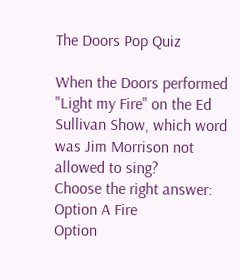The Doors Pop Quiz

When the Doors performed "Light my Fire" on the Ed Sullivan Show, which word was Jim Morrison not allowed to sing?
Choose the right answer:
Option A Fire
Option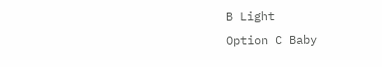B Light
Option C Baby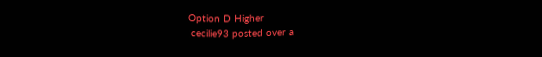Option D Higher
 cecilie93 posted over a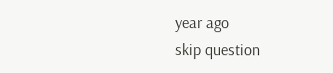year ago
skip question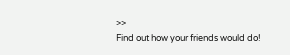>>
Find out how your friends would do!